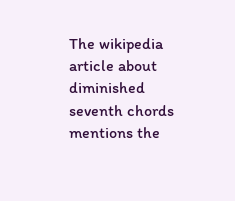The wikipedia article about diminished seventh chords mentions the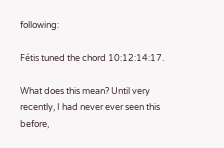following:

Fétis tuned the chord 10:12:14:17.

What does this mean? Until very recently, I had never ever seen this before,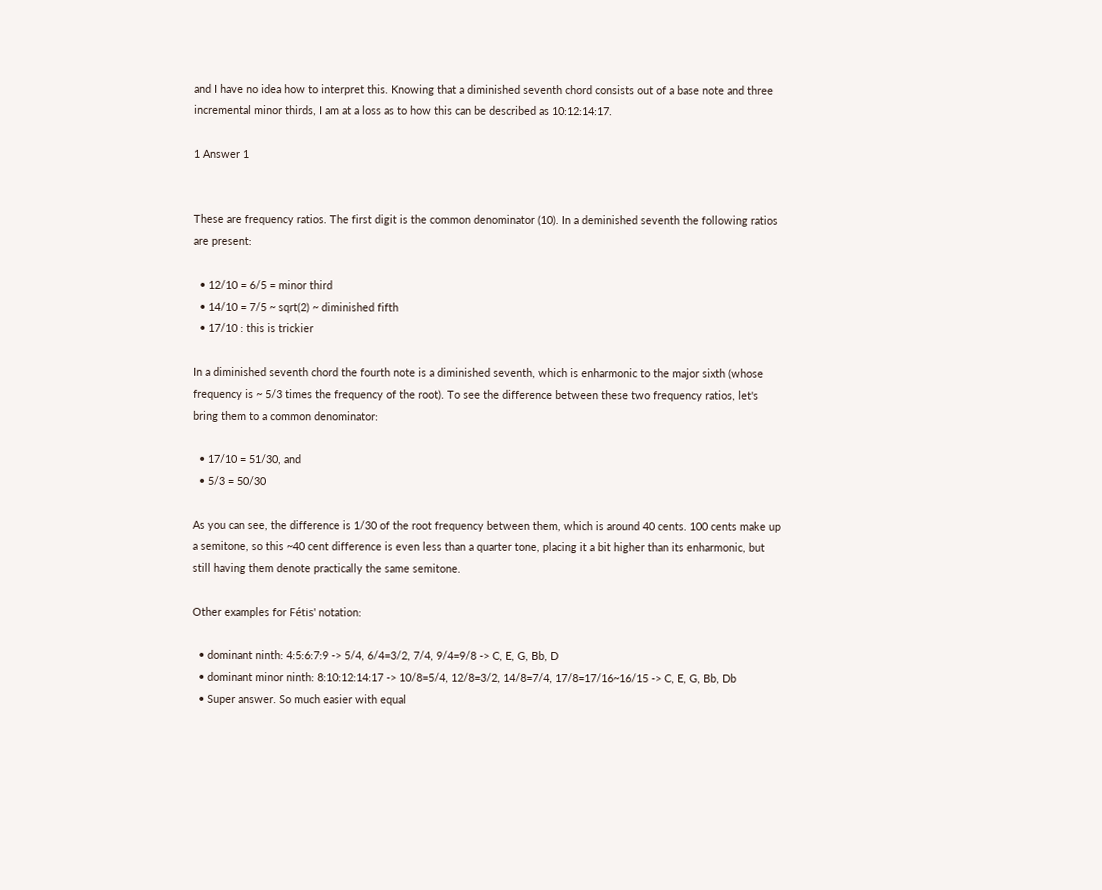and I have no idea how to interpret this. Knowing that a diminished seventh chord consists out of a base note and three incremental minor thirds, I am at a loss as to how this can be described as 10:12:14:17.

1 Answer 1


These are frequency ratios. The first digit is the common denominator (10). In a deminished seventh the following ratios are present:

  • 12/10 = 6/5 = minor third
  • 14/10 = 7/5 ~ sqrt(2) ~ diminished fifth
  • 17/10 : this is trickier

In a diminished seventh chord the fourth note is a diminished seventh, which is enharmonic to the major sixth (whose frequency is ~ 5/3 times the frequency of the root). To see the difference between these two frequency ratios, let's bring them to a common denominator:

  • 17/10 = 51/30, and
  • 5/3 = 50/30

As you can see, the difference is 1/30 of the root frequency between them, which is around 40 cents. 100 cents make up a semitone, so this ~40 cent difference is even less than a quarter tone, placing it a bit higher than its enharmonic, but still having them denote practically the same semitone.

Other examples for Fétis' notation:

  • dominant ninth: 4:5:6:7:9 -> 5/4, 6/4=3/2, 7/4, 9/4=9/8 -> C, E, G, Bb, D
  • dominant minor ninth: 8:10:12:14:17 -> 10/8=5/4, 12/8=3/2, 14/8=7/4, 17/8=17/16~16/15 -> C, E, G, Bb, Db
  • Super answer. So much easier with equal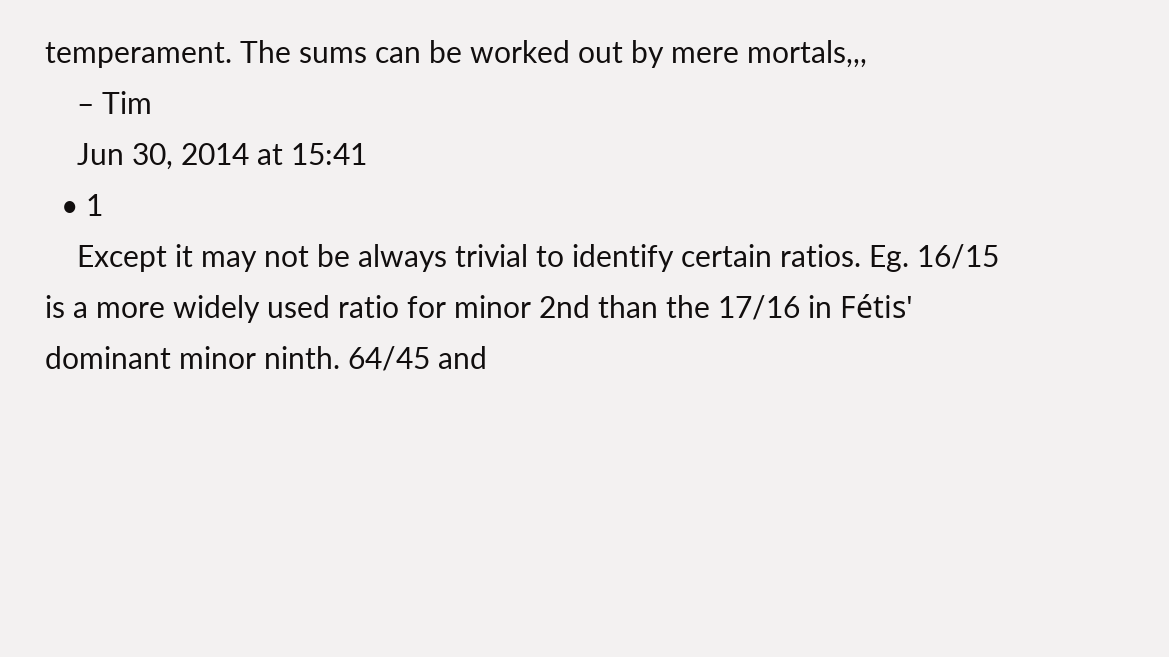temperament. The sums can be worked out by mere mortals,,,
    – Tim
    Jun 30, 2014 at 15:41
  • 1
    Except it may not be always trivial to identify certain ratios. Eg. 16/15 is a more widely used ratio for minor 2nd than the 17/16 in Fétis' dominant minor ninth. 64/45 and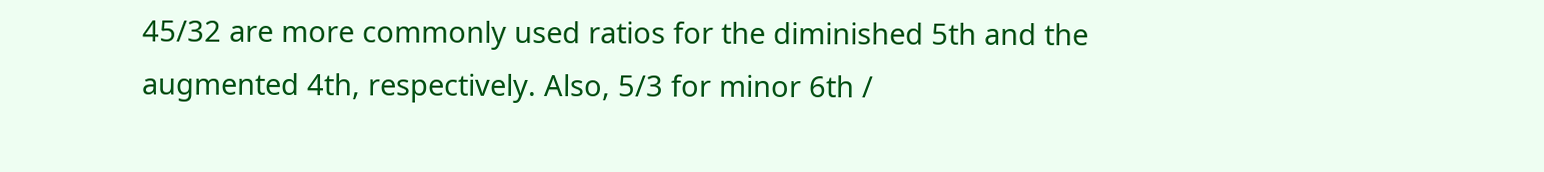45/32 are more commonly used ratios for the diminished 5th and the augmented 4th, respectively. Also, 5/3 for minor 6th /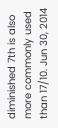diminished 7th is also more commonly used than 17/10. Jun 30, 2014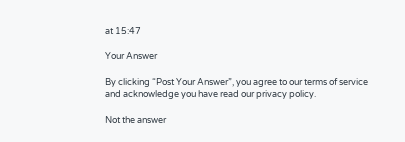at 15:47

Your Answer

By clicking “Post Your Answer”, you agree to our terms of service and acknowledge you have read our privacy policy.

Not the answer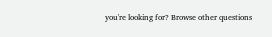you're looking for? Browse other questions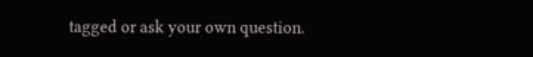tagged or ask your own question.